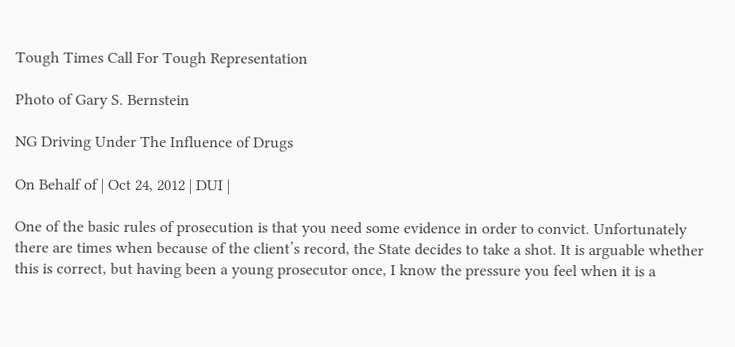Tough Times Call For Tough Representation

Photo of Gary S. Bernstein

NG Driving Under The Influence of Drugs

On Behalf of | Oct 24, 2012 | DUI |

One of the basic rules of prosecution is that you need some evidence in order to convict. Unfortunately there are times when because of the client’s record, the State decides to take a shot. It is arguable whether this is correct, but having been a young prosecutor once, I know the pressure you feel when it is a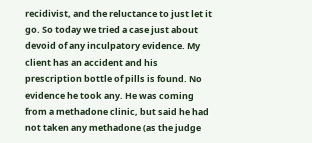recidivist, and the reluctance to just let it go. So today we tried a case just about devoid of any inculpatory evidence. My client has an accident and his prescription bottle of pills is found. No evidence he took any. He was coming from a methadone clinic, but said he had not taken any methadone (as the judge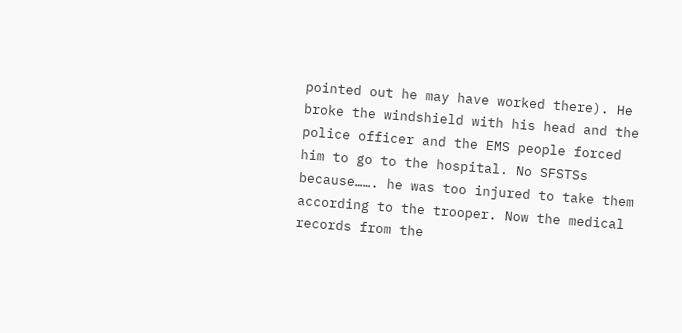pointed out he may have worked there). He broke the windshield with his head and the police officer and the EMS people forced him to go to the hospital. No SFSTSs because……. he was too injured to take them according to the trooper. Now the medical records from the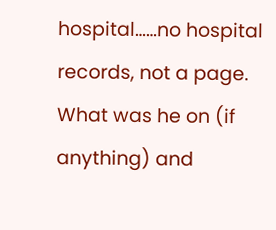hospital……no hospital records, not a page. What was he on (if anything) and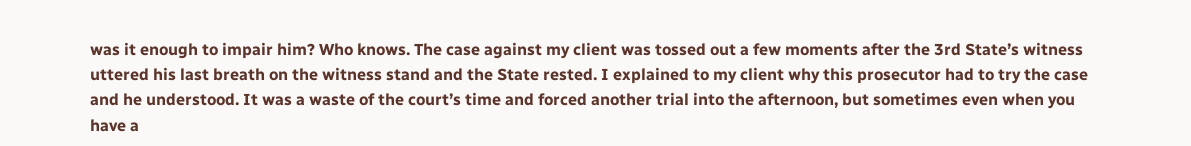was it enough to impair him? Who knows. The case against my client was tossed out a few moments after the 3rd State’s witness uttered his last breath on the witness stand and the State rested. I explained to my client why this prosecutor had to try the case and he understood. It was a waste of the court’s time and forced another trial into the afternoon, but sometimes even when you have a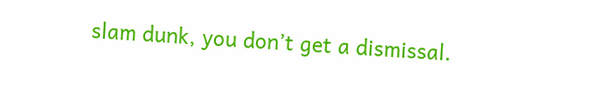slam dunk, you don’t get a dismissal.